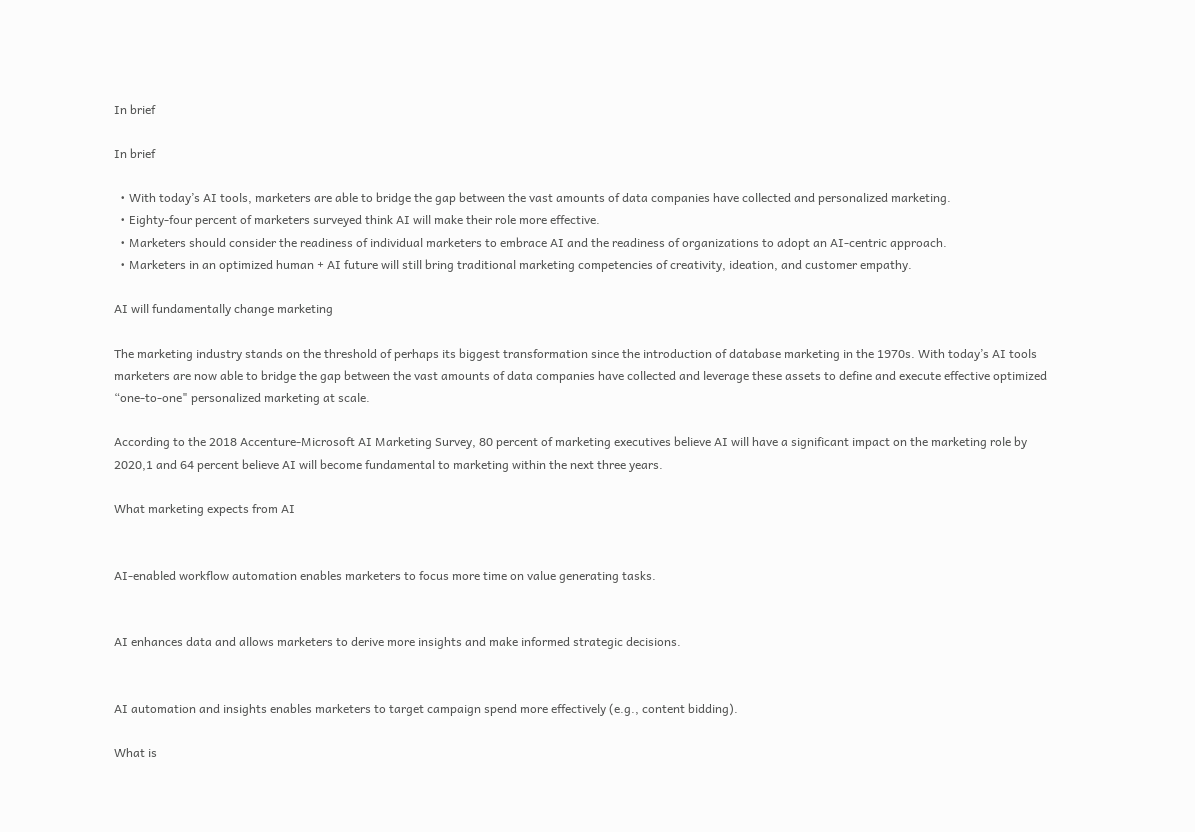In brief

In brief

  • With today’s AI tools, marketers are able to bridge the gap between the vast amounts of data companies have collected and personalized marketing.
  • Eighty-four percent of marketers surveyed think AI will make their role more effective.
  • Marketers should consider the readiness of individual marketers to embrace AI and the readiness of organizations to adopt an AI-centric approach.
  • Marketers in an optimized human + AI future will still bring traditional marketing competencies of creativity, ideation, and customer empathy.

AI will fundamentally change marketing

The marketing industry stands on the threshold of perhaps its biggest transformation since the introduction of database marketing in the 1970s. With today’s AI tools marketers are now able to bridge the gap between the vast amounts of data companies have collected and leverage these assets to define and execute effective optimized “one-to-one" personalized marketing at scale.

According to the 2018 Accenture-Microsoft AI Marketing Survey, 80 percent of marketing executives believe AI will have a significant impact on the marketing role by 2020,1 and 64 percent believe AI will become fundamental to marketing within the next three years.

What marketing expects from AI


AI-enabled workflow automation enables marketers to focus more time on value generating tasks.


AI enhances data and allows marketers to derive more insights and make informed strategic decisions.


AI automation and insights enables marketers to target campaign spend more effectively (e.g., content bidding).

What is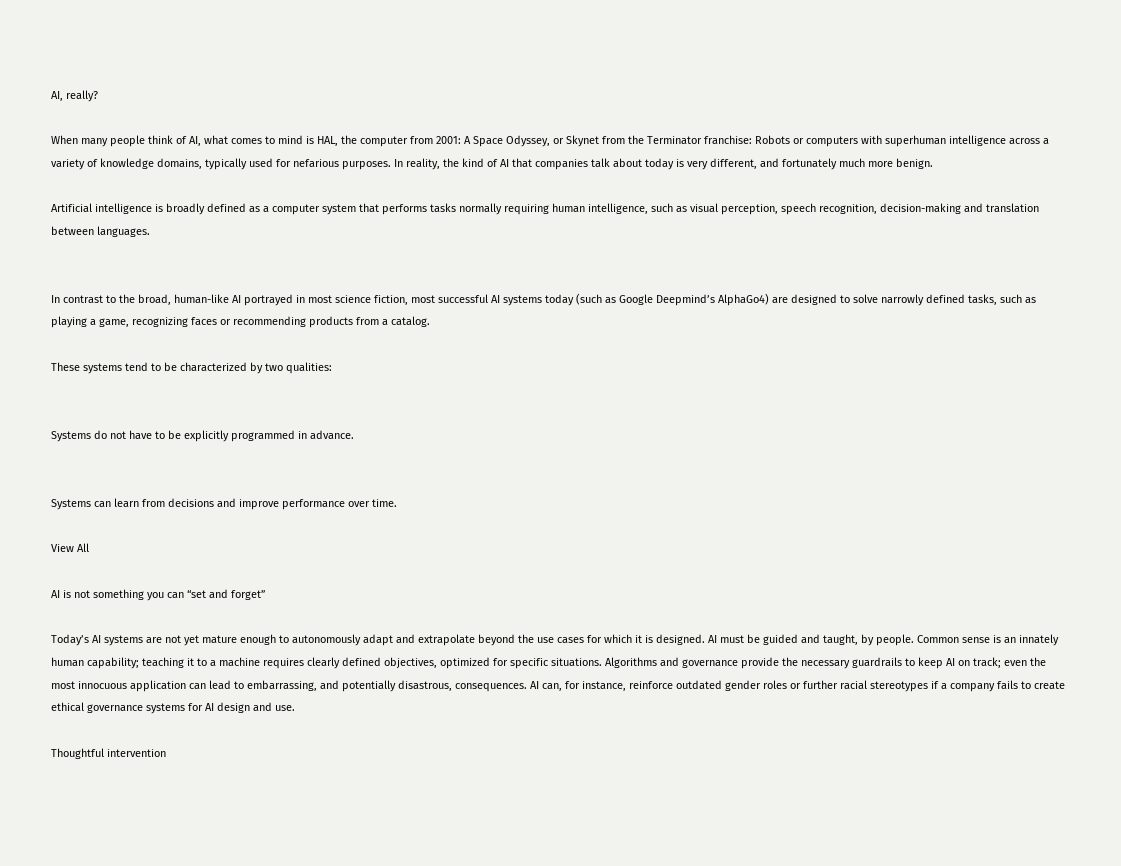AI, really?

When many people think of AI, what comes to mind is HAL, the computer from 2001: A Space Odyssey, or Skynet from the Terminator franchise: Robots or computers with superhuman intelligence across a variety of knowledge domains, typically used for nefarious purposes. In reality, the kind of AI that companies talk about today is very different, and fortunately much more benign.

Artificial intelligence is broadly defined as a computer system that performs tasks normally requiring human intelligence, such as visual perception, speech recognition, decision-making and translation between languages.


In contrast to the broad, human-like AI portrayed in most science fiction, most successful AI systems today (such as Google Deepmind’s AlphaGo4) are designed to solve narrowly defined tasks, such as playing a game, recognizing faces or recommending products from a catalog.

These systems tend to be characterized by two qualities:


Systems do not have to be explicitly programmed in advance.


Systems can learn from decisions and improve performance over time.

View All

AI is not something you can “set and forget”

Today’s AI systems are not yet mature enough to autonomously adapt and extrapolate beyond the use cases for which it is designed. AI must be guided and taught, by people. Common sense is an innately human capability; teaching it to a machine requires clearly defined objectives, optimized for specific situations. Algorithms and governance provide the necessary guardrails to keep AI on track; even the most innocuous application can lead to embarrassing, and potentially disastrous, consequences. AI can, for instance, reinforce outdated gender roles or further racial stereotypes if a company fails to create ethical governance systems for AI design and use.

Thoughtful intervention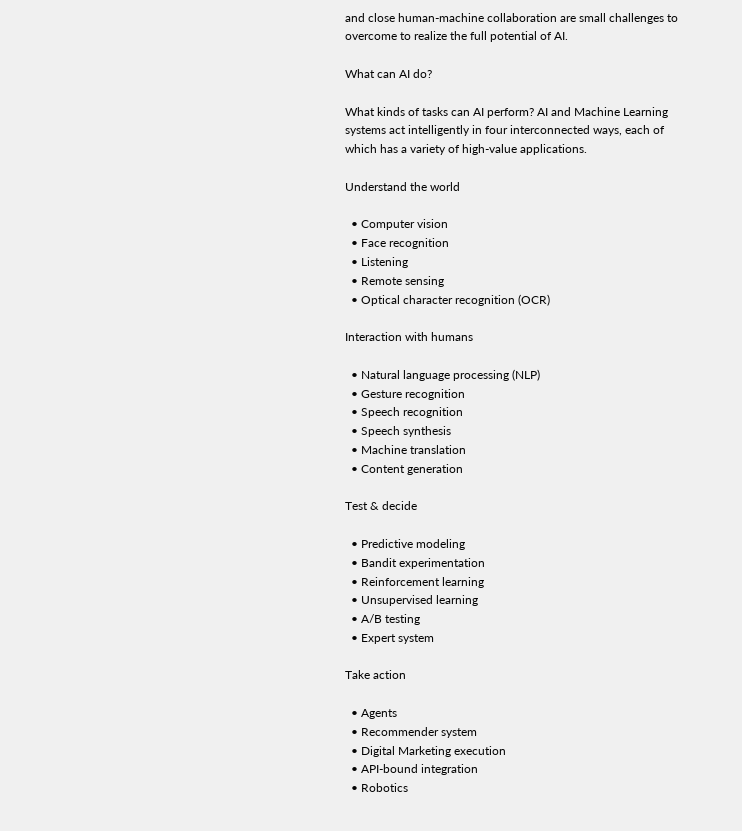and close human-machine collaboration are small challenges to overcome to realize the full potential of AI.

What can AI do?

What kinds of tasks can AI perform? AI and Machine Learning systems act intelligently in four interconnected ways, each of which has a variety of high-value applications.

Understand the world

  • Computer vision
  • Face recognition
  • Listening
  • Remote sensing
  • Optical character recognition (OCR)

Interaction with humans

  • Natural language processing (NLP)
  • Gesture recognition
  • Speech recognition
  • Speech synthesis
  • Machine translation
  • Content generation

Test & decide

  • Predictive modeling
  • Bandit experimentation
  • Reinforcement learning
  • Unsupervised learning
  • A/B testing
  • Expert system

Take action

  • Agents
  • Recommender system
  • Digital Marketing execution
  • API-bound integration
  • Robotics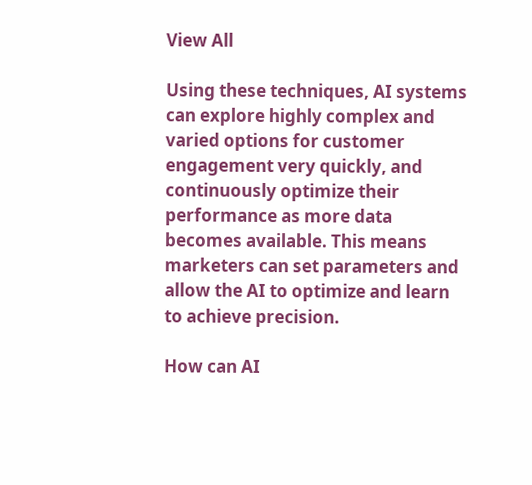View All

Using these techniques, AI systems can explore highly complex and varied options for customer engagement very quickly, and continuously optimize their performance as more data becomes available. This means marketers can set parameters and allow the AI to optimize and learn to achieve precision.

How can AI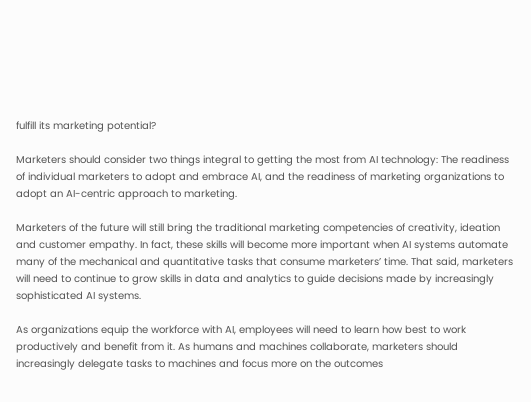fulfill its marketing potential?

Marketers should consider two things integral to getting the most from AI technology: The readiness of individual marketers to adopt and embrace AI, and the readiness of marketing organizations to adopt an AI-centric approach to marketing.

Marketers of the future will still bring the traditional marketing competencies of creativity, ideation and customer empathy. In fact, these skills will become more important when AI systems automate many of the mechanical and quantitative tasks that consume marketers’ time. That said, marketers will need to continue to grow skills in data and analytics to guide decisions made by increasingly sophisticated AI systems.

As organizations equip the workforce with AI, employees will need to learn how best to work productively and benefit from it. As humans and machines collaborate, marketers should increasingly delegate tasks to machines and focus more on the outcomes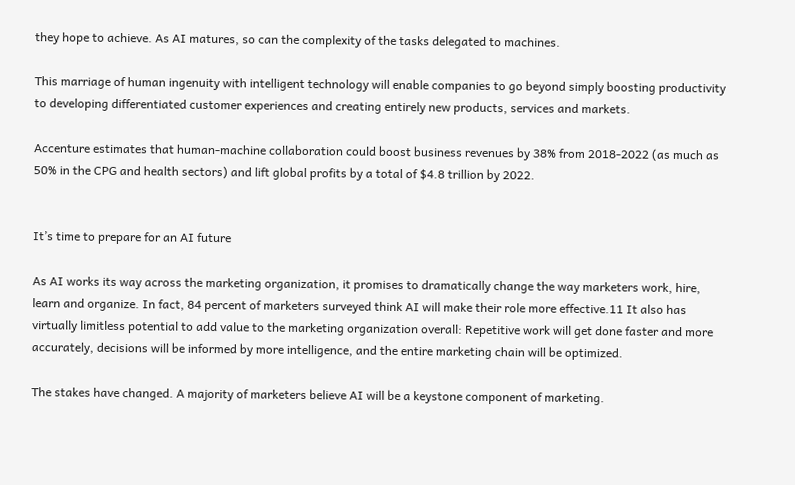they hope to achieve. As AI matures, so can the complexity of the tasks delegated to machines.

This marriage of human ingenuity with intelligent technology will enable companies to go beyond simply boosting productivity to developing differentiated customer experiences and creating entirely new products, services and markets.

Accenture estimates that human-machine collaboration could boost business revenues by 38% from 2018-2022 (as much as 50% in the CPG and health sectors) and lift global profits by a total of $4.8 trillion by 2022.


It’s time to prepare for an AI future

As AI works its way across the marketing organization, it promises to dramatically change the way marketers work, hire, learn and organize. In fact, 84 percent of marketers surveyed think AI will make their role more effective.11 It also has virtually limitless potential to add value to the marketing organization overall: Repetitive work will get done faster and more accurately, decisions will be informed by more intelligence, and the entire marketing chain will be optimized.

The stakes have changed. A majority of marketers believe AI will be a keystone component of marketing.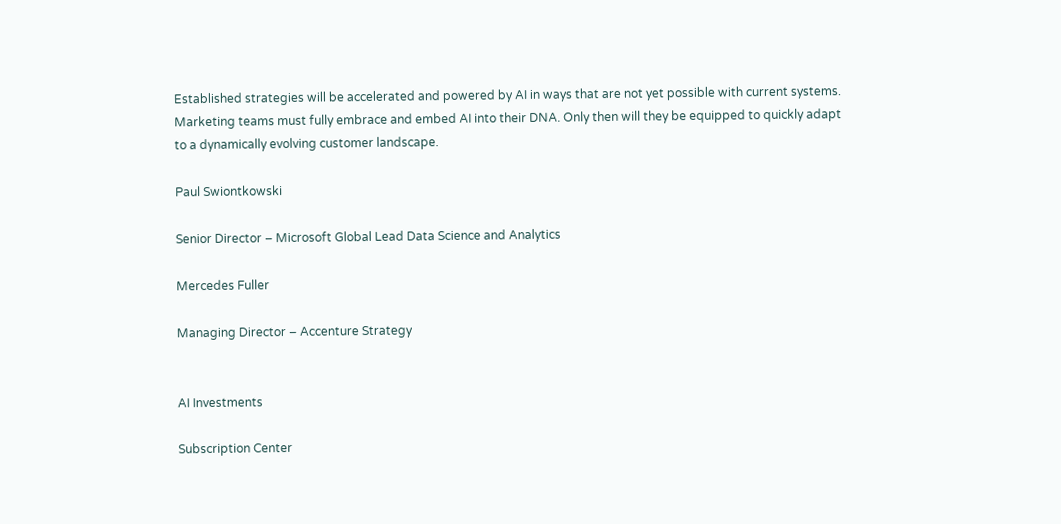Established strategies will be accelerated and powered by AI in ways that are not yet possible with current systems. Marketing teams must fully embrace and embed AI into their DNA. Only then will they be equipped to quickly adapt to a dynamically evolving customer landscape.

Paul Swiontkowski

Senior Director – Microsoft Global Lead Data Science and Analytics

Mercedes Fuller

Managing Director – Accenture Strategy


AI Investments

Subscription Center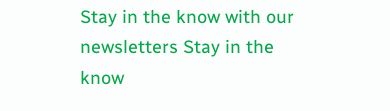Stay in the know with our newsletters Stay in the know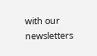with our newsletters